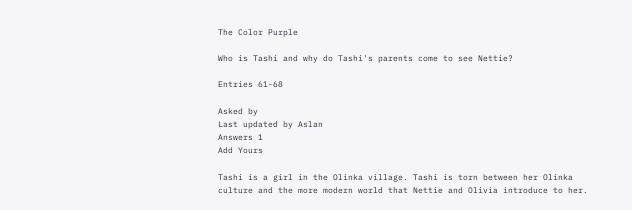The Color Purple

Who is Tashi and why do Tashi's parents come to see Nettie?

Entries 61-68

Asked by
Last updated by Aslan
Answers 1
Add Yours

Tashi is a girl in the Olinka village. Tashi is torn between her Olinka culture and the more modern world that Nettie and Olivia introduce to her.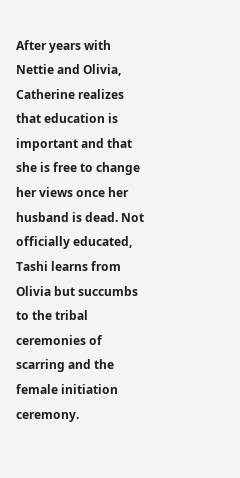After years with Nettie and Olivia, Catherine realizes that education is important and that she is free to change her views once her husband is dead. Not officially educated, Tashi learns from Olivia but succumbs to the tribal ceremonies of scarring and the female initiation ceremony.